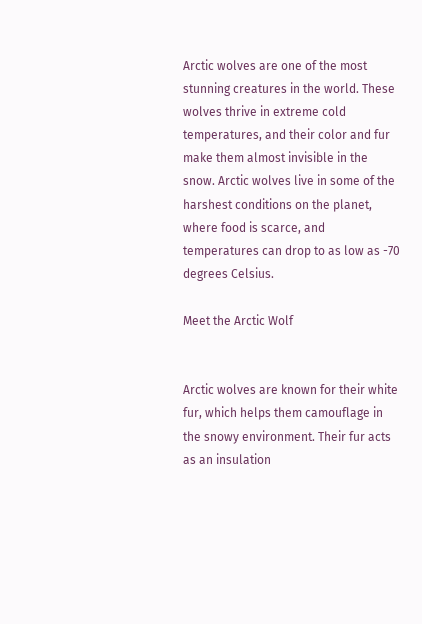Arctic wolves are one of the most stunning creatures in the world. These wolves thrive in extreme cold temperatures, and their color and fur make them almost invisible in the snow. Arctic wolves live in some of the harshest conditions on the planet, where food is scarce, and temperatures can drop to as low as -70 degrees Celsius.

Meet the Arctic Wolf


Arctic wolves are known for their white fur, which helps them camouflage in the snowy environment. Their fur acts as an insulation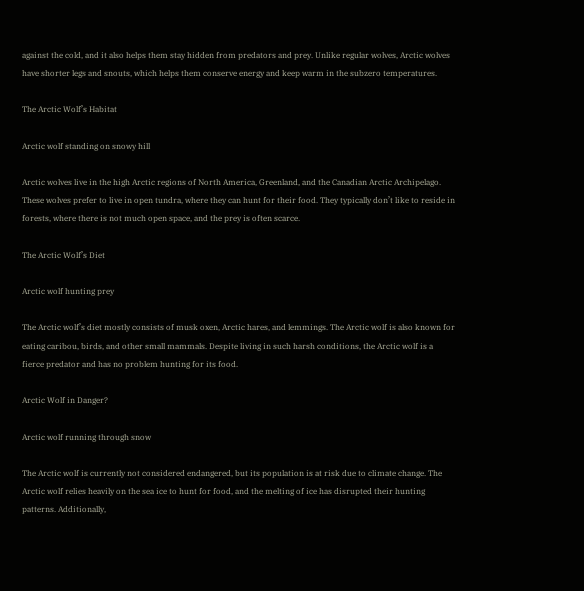against the cold, and it also helps them stay hidden from predators and prey. Unlike regular wolves, Arctic wolves have shorter legs and snouts, which helps them conserve energy and keep warm in the subzero temperatures.

The Arctic Wolf’s Habitat

Arctic wolf standing on snowy hill

Arctic wolves live in the high Arctic regions of North America, Greenland, and the Canadian Arctic Archipelago. These wolves prefer to live in open tundra, where they can hunt for their food. They typically don’t like to reside in forests, where there is not much open space, and the prey is often scarce.

The Arctic Wolf’s Diet

Arctic wolf hunting prey

The Arctic wolf’s diet mostly consists of musk oxen, Arctic hares, and lemmings. The Arctic wolf is also known for eating caribou, birds, and other small mammals. Despite living in such harsh conditions, the Arctic wolf is a fierce predator and has no problem hunting for its food.

Arctic Wolf in Danger?

Arctic wolf running through snow

The Arctic wolf is currently not considered endangered, but its population is at risk due to climate change. The Arctic wolf relies heavily on the sea ice to hunt for food, and the melting of ice has disrupted their hunting patterns. Additionally,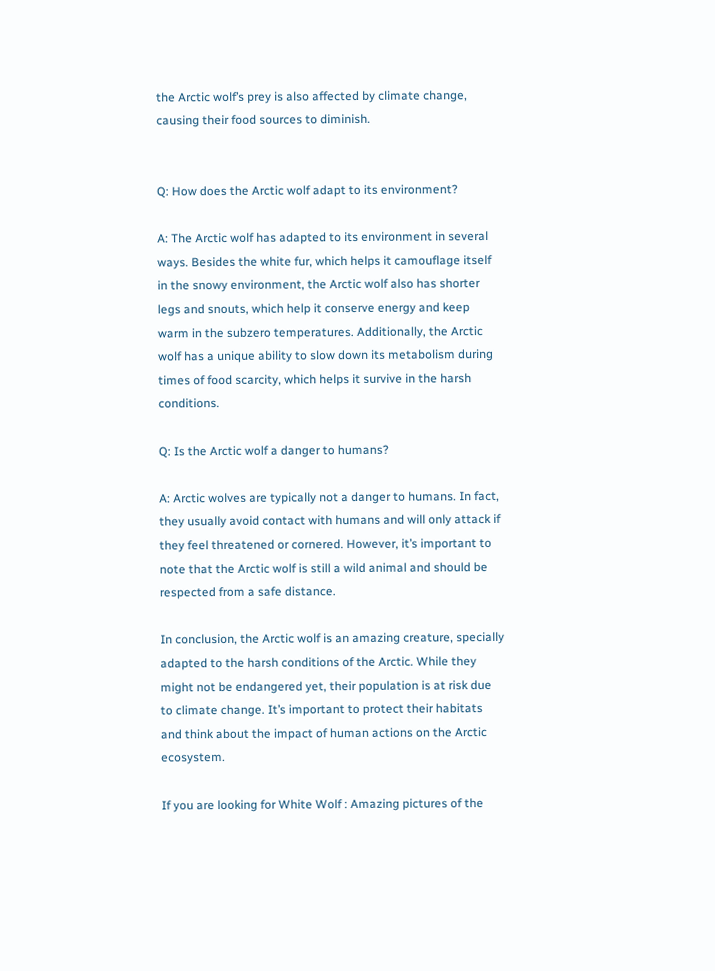the Arctic wolf’s prey is also affected by climate change, causing their food sources to diminish.


Q: How does the Arctic wolf adapt to its environment?

A: The Arctic wolf has adapted to its environment in several ways. Besides the white fur, which helps it camouflage itself in the snowy environment, the Arctic wolf also has shorter legs and snouts, which help it conserve energy and keep warm in the subzero temperatures. Additionally, the Arctic wolf has a unique ability to slow down its metabolism during times of food scarcity, which helps it survive in the harsh conditions.

Q: Is the Arctic wolf a danger to humans?

A: Arctic wolves are typically not a danger to humans. In fact, they usually avoid contact with humans and will only attack if they feel threatened or cornered. However, it’s important to note that the Arctic wolf is still a wild animal and should be respected from a safe distance.

In conclusion, the Arctic wolf is an amazing creature, specially adapted to the harsh conditions of the Arctic. While they might not be endangered yet, their population is at risk due to climate change. It’s important to protect their habitats and think about the impact of human actions on the Arctic ecosystem.

If you are looking for White Wolf : Amazing pictures of the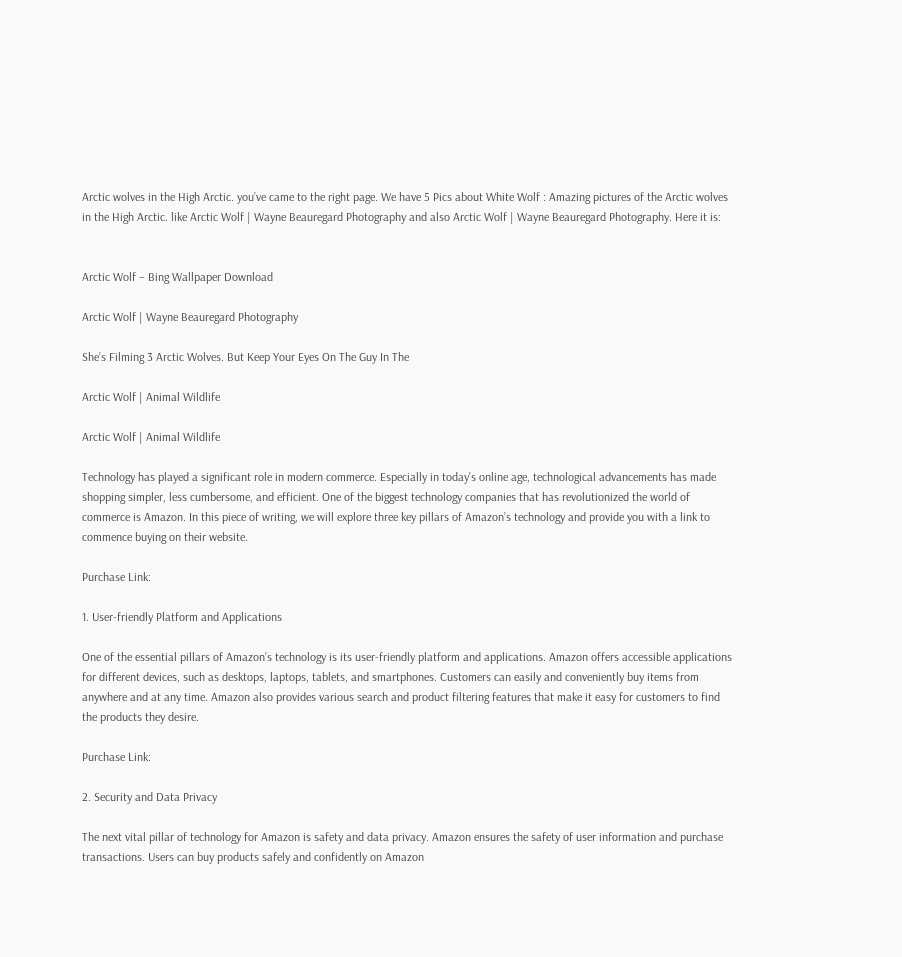Arctic wolves in the High Arctic. you’ve came to the right page. We have 5 Pics about White Wolf : Amazing pictures of the Arctic wolves in the High Arctic. like Arctic Wolf | Wayne Beauregard Photography and also Arctic Wolf | Wayne Beauregard Photography. Here it is:


Arctic Wolf – Bing Wallpaper Download

Arctic Wolf | Wayne Beauregard Photography

She’s Filming 3 Arctic Wolves. But Keep Your Eyes On The Guy In The

Arctic Wolf | Animal Wildlife

Arctic Wolf | Animal Wildlife

Technology has played a significant role in modern commerce. Especially in today’s online age, technological advancements has made shopping simpler, less cumbersome, and efficient. One of the biggest technology companies that has revolutionized the world of commerce is Amazon. In this piece of writing, we will explore three key pillars of Amazon’s technology and provide you with a link to commence buying on their website.

Purchase Link:

1. User-friendly Platform and Applications

One of the essential pillars of Amazon’s technology is its user-friendly platform and applications. Amazon offers accessible applications for different devices, such as desktops, laptops, tablets, and smartphones. Customers can easily and conveniently buy items from anywhere and at any time. Amazon also provides various search and product filtering features that make it easy for customers to find the products they desire.

Purchase Link:

2. Security and Data Privacy

The next vital pillar of technology for Amazon is safety and data privacy. Amazon ensures the safety of user information and purchase transactions. Users can buy products safely and confidently on Amazon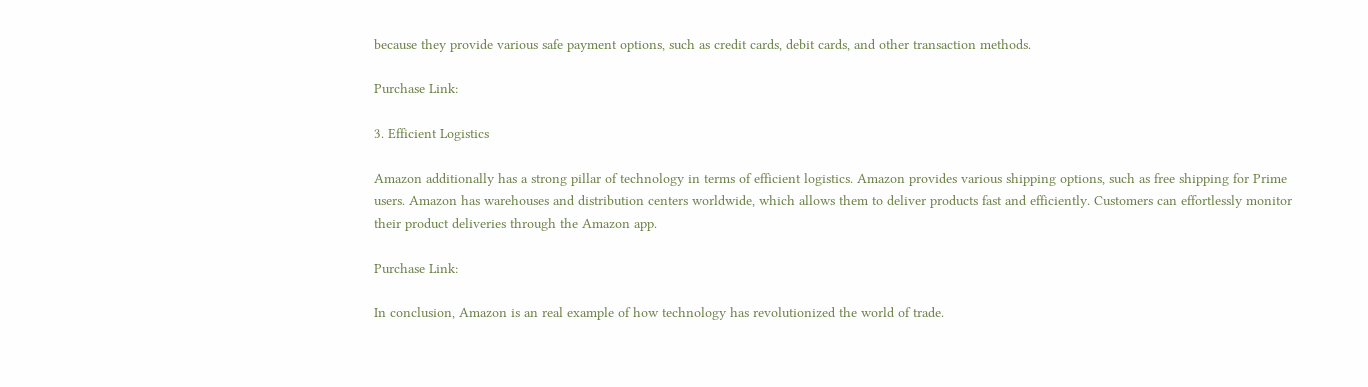because they provide various safe payment options, such as credit cards, debit cards, and other transaction methods.

Purchase Link:

3. Efficient Logistics

Amazon additionally has a strong pillar of technology in terms of efficient logistics. Amazon provides various shipping options, such as free shipping for Prime users. Amazon has warehouses and distribution centers worldwide, which allows them to deliver products fast and efficiently. Customers can effortlessly monitor their product deliveries through the Amazon app.

Purchase Link:

In conclusion, Amazon is an real example of how technology has revolutionized the world of trade.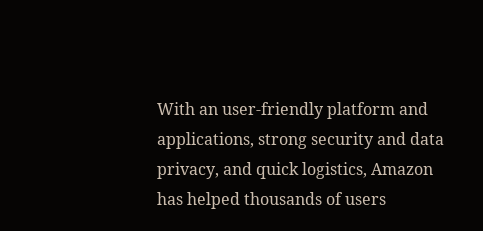With an user-friendly platform and applications, strong security and data privacy, and quick logistics, Amazon has helped thousands of users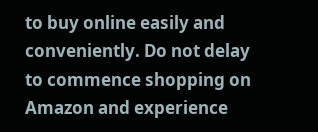to buy online easily and conveniently. Do not delay to commence shopping on Amazon and experience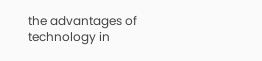the advantages of technology in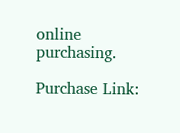online purchasing.

Purchase Link: